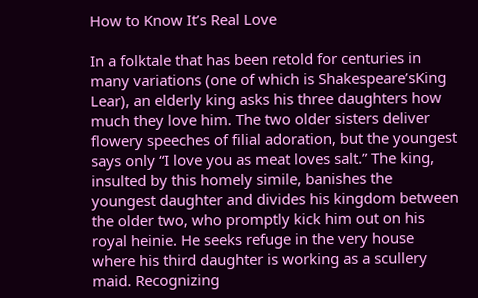How to Know It’s Real Love

In a folktale that has been retold for centuries in many variations (one of which is Shakespeare’sKing Lear), an elderly king asks his three daughters how much they love him. The two older sisters deliver flowery speeches of filial adoration, but the youngest says only “I love you as meat loves salt.” The king, insulted by this homely simile, banishes the youngest daughter and divides his kingdom between the older two, who promptly kick him out on his royal heinie. He seeks refuge in the very house where his third daughter is working as a scullery maid. Recognizing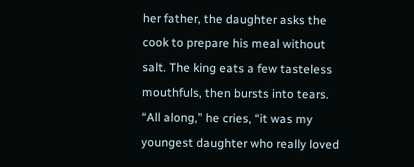her father, the daughter asks the cook to prepare his meal without salt. The king eats a few tasteless mouthfuls, then bursts into tears. “All along,” he cries, “it was my youngest daughter who really loved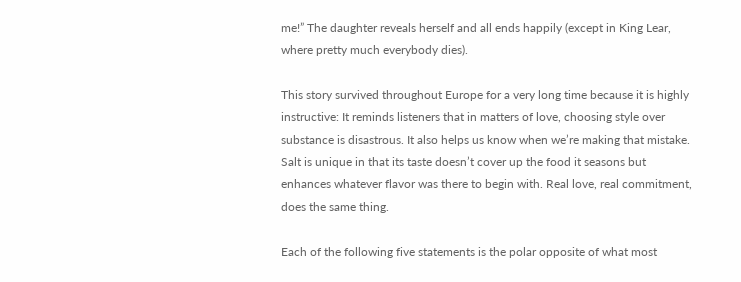me!” The daughter reveals herself and all ends happily (except in King Lear, where pretty much everybody dies).

This story survived throughout Europe for a very long time because it is highly instructive: It reminds listeners that in matters of love, choosing style over substance is disastrous. It also helps us know when we’re making that mistake. Salt is unique in that its taste doesn’t cover up the food it seasons but enhances whatever flavor was there to begin with. Real love, real commitment, does the same thing.

Each of the following five statements is the polar opposite of what most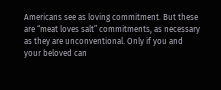Americans see as loving commitment. But these are “meat loves salt” commitments, as necessary as they are unconventional. Only if you and your beloved can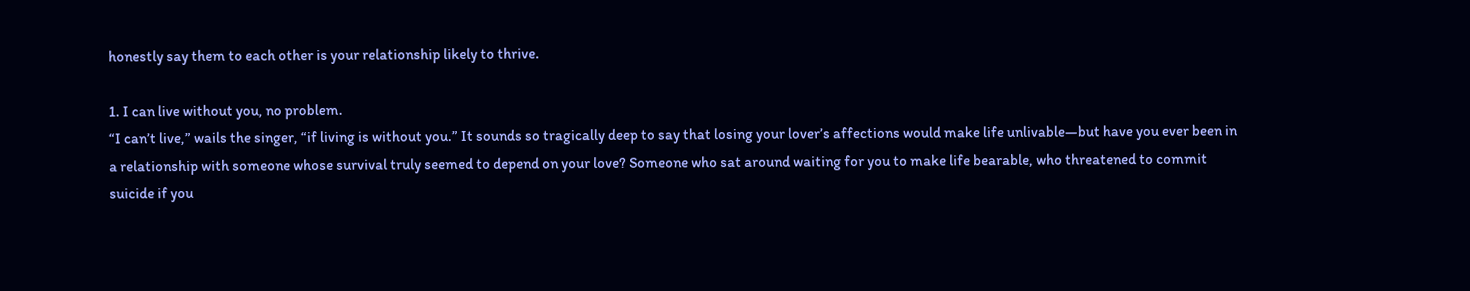honestly say them to each other is your relationship likely to thrive.

1. I can live without you, no problem.
“I can’t live,” wails the singer, “if living is without you.” It sounds so tragically deep to say that losing your lover’s affections would make life unlivable—but have you ever been in a relationship with someone whose survival truly seemed to depend on your love? Someone who sat around waiting for you to make life bearable, who threatened to commit suicide if you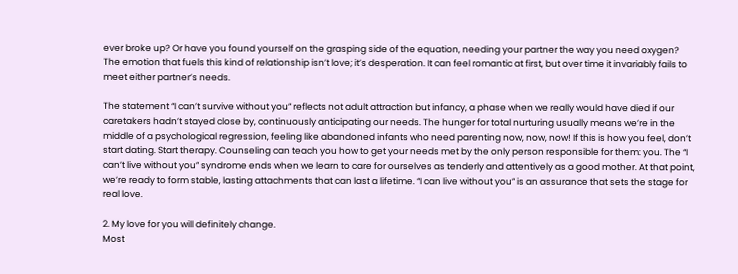ever broke up? Or have you found yourself on the grasping side of the equation, needing your partner the way you need oxygen? The emotion that fuels this kind of relationship isn’t love; it’s desperation. It can feel romantic at first, but over time it invariably fails to meet either partner’s needs.

The statement “I can’t survive without you” reflects not adult attraction but infancy, a phase when we really would have died if our caretakers hadn’t stayed close by, continuously anticipating our needs. The hunger for total nurturing usually means we’re in the middle of a psychological regression, feeling like abandoned infants who need parenting now, now, now! If this is how you feel, don’t start dating. Start therapy. Counseling can teach you how to get your needs met by the only person responsible for them: you. The “I can’t live without you” syndrome ends when we learn to care for ourselves as tenderly and attentively as a good mother. At that point, we’re ready to form stable, lasting attachments that can last a lifetime. “I can live without you” is an assurance that sets the stage for real love.

2. My love for you will definitely change.
Most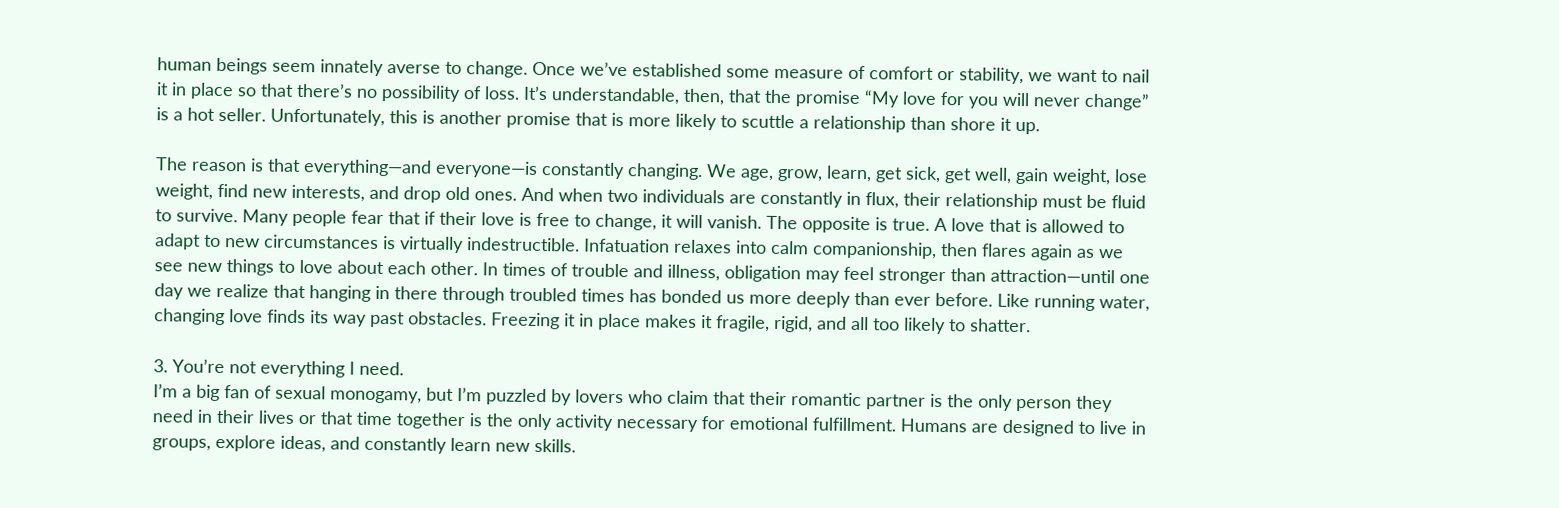human beings seem innately averse to change. Once we’ve established some measure of comfort or stability, we want to nail it in place so that there’s no possibility of loss. It’s understandable, then, that the promise “My love for you will never change” is a hot seller. Unfortunately, this is another promise that is more likely to scuttle a relationship than shore it up.

The reason is that everything—and everyone—is constantly changing. We age, grow, learn, get sick, get well, gain weight, lose weight, find new interests, and drop old ones. And when two individuals are constantly in flux, their relationship must be fluid to survive. Many people fear that if their love is free to change, it will vanish. The opposite is true. A love that is allowed to adapt to new circumstances is virtually indestructible. Infatuation relaxes into calm companionship, then flares again as we see new things to love about each other. In times of trouble and illness, obligation may feel stronger than attraction—until one day we realize that hanging in there through troubled times has bonded us more deeply than ever before. Like running water, changing love finds its way past obstacles. Freezing it in place makes it fragile, rigid, and all too likely to shatter.

3. You’re not everything I need.
I’m a big fan of sexual monogamy, but I’m puzzled by lovers who claim that their romantic partner is the only person they need in their lives or that time together is the only activity necessary for emotional fulfillment. Humans are designed to live in groups, explore ideas, and constantly learn new skills.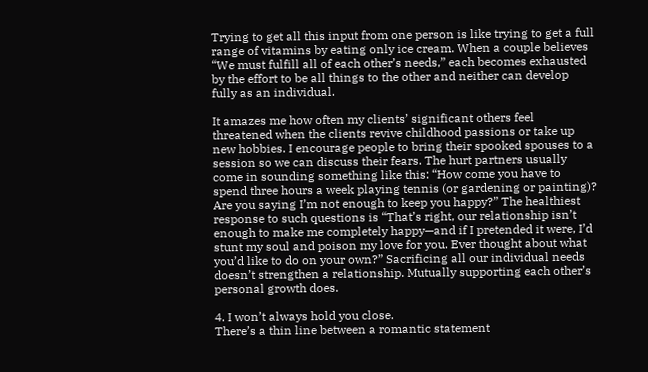Trying to get all this input from one person is like trying to get a full range of vitamins by eating only ice cream. When a couple believes “We must fulfill all of each other’s needs,” each becomes exhausted by the effort to be all things to the other and neither can develop fully as an individual.

It amazes me how often my clients’ significant others feel threatened when the clients revive childhood passions or take up new hobbies. I encourage people to bring their spooked spouses to a session so we can discuss their fears. The hurt partners usually come in sounding something like this: “How come you have to spend three hours a week playing tennis (or gardening or painting)? Are you saying I’m not enough to keep you happy?” The healthiest response to such questions is “That’s right, our relationship isn’t enough to make me completely happy—and if I pretended it were, I’d stunt my soul and poison my love for you. Ever thought about what you’d like to do on your own?” Sacrificing all our individual needs doesn’t strengthen a relationship. Mutually supporting each other’s personal growth does.

4. I won’t always hold you close.
There’s a thin line between a romantic statement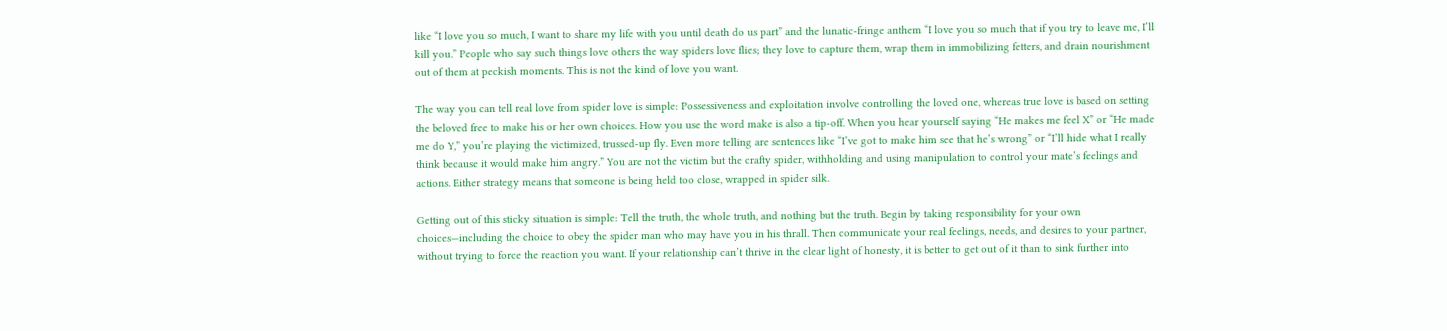like “I love you so much, I want to share my life with you until death do us part” and the lunatic-fringe anthem “I love you so much that if you try to leave me, I’ll kill you.” People who say such things love others the way spiders love flies; they love to capture them, wrap them in immobilizing fetters, and drain nourishment out of them at peckish moments. This is not the kind of love you want.

The way you can tell real love from spider love is simple: Possessiveness and exploitation involve controlling the loved one, whereas true love is based on setting the beloved free to make his or her own choices. How you use the word make is also a tip-off. When you hear yourself saying “He makes me feel X” or “He made me do Y,” you’re playing the victimized, trussed-up fly. Even more telling are sentences like “I’ve got to make him see that he’s wrong” or “I’ll hide what I really think because it would make him angry.” You are not the victim but the crafty spider, withholding and using manipulation to control your mate’s feelings and actions. Either strategy means that someone is being held too close, wrapped in spider silk.

Getting out of this sticky situation is simple: Tell the truth, the whole truth, and nothing but the truth. Begin by taking responsibility for your own choices—including the choice to obey the spider man who may have you in his thrall. Then communicate your real feelings, needs, and desires to your partner, without trying to force the reaction you want. If your relationship can’t thrive in the clear light of honesty, it is better to get out of it than to sink further into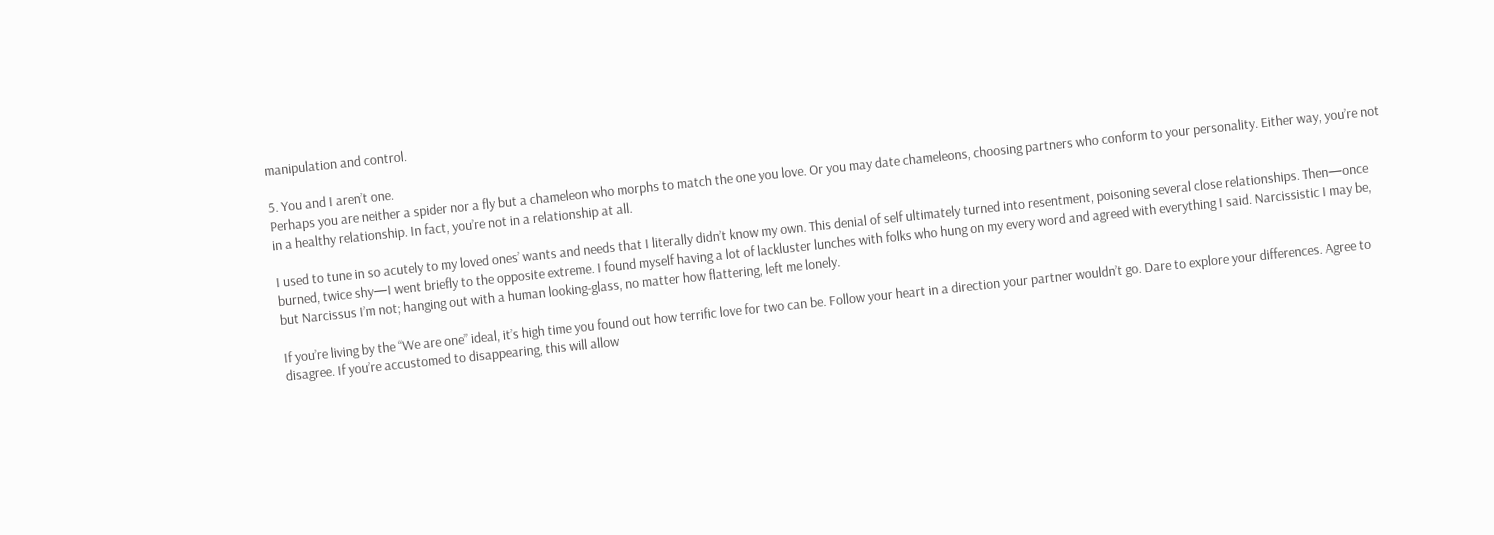manipulation and control.

5. You and I aren’t one.
Perhaps you are neither a spider nor a fly but a chameleon who morphs to match the one you love. Or you may date chameleons, choosing partners who conform to your personality. Either way, you’re not in a healthy relationship. In fact, you’re not in a relationship at all.

I used to tune in so acutely to my loved ones’ wants and needs that I literally didn’t know my own. This denial of self ultimately turned into resentment, poisoning several close relationships. Then—once burned, twice shy—I went briefly to the opposite extreme. I found myself having a lot of lackluster lunches with folks who hung on my every word and agreed with everything I said. Narcissistic I may be, but Narcissus I’m not; hanging out with a human looking-glass, no matter how flattering, left me lonely.

If you’re living by the “We are one” ideal, it’s high time you found out how terrific love for two can be. Follow your heart in a direction your partner wouldn’t go. Dare to explore your differences. Agree to disagree. If you’re accustomed to disappearing, this will allow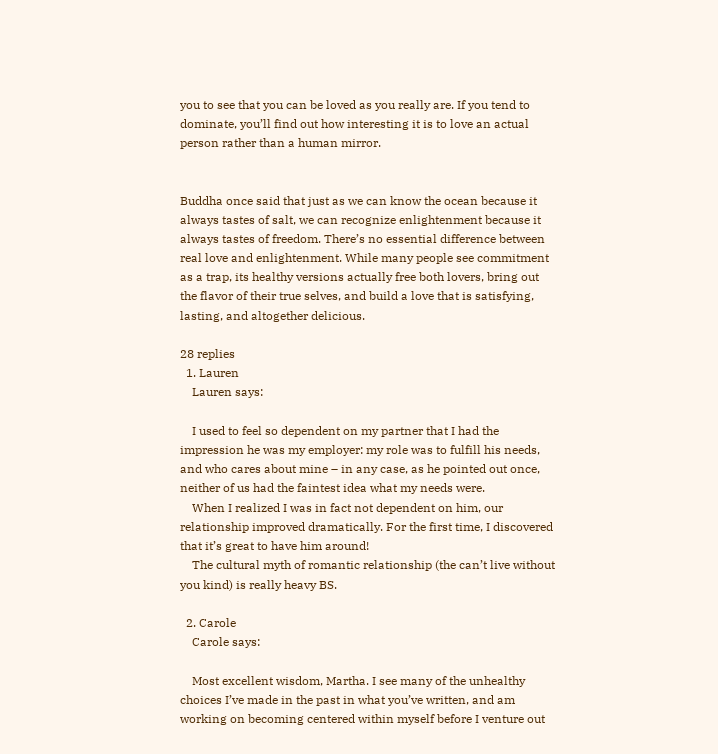you to see that you can be loved as you really are. If you tend to dominate, you’ll find out how interesting it is to love an actual person rather than a human mirror.


Buddha once said that just as we can know the ocean because it always tastes of salt, we can recognize enlightenment because it always tastes of freedom. There’s no essential difference between real love and enlightenment. While many people see commitment as a trap, its healthy versions actually free both lovers, bring out the flavor of their true selves, and build a love that is satisfying, lasting, and altogether delicious.

28 replies
  1. Lauren
    Lauren says:

    I used to feel so dependent on my partner that I had the impression he was my employer: my role was to fulfill his needs, and who cares about mine – in any case, as he pointed out once, neither of us had the faintest idea what my needs were.
    When I realized I was in fact not dependent on him, our relationship improved dramatically. For the first time, I discovered that it’s great to have him around!
    The cultural myth of romantic relationship (the can’t live without you kind) is really heavy BS.

  2. Carole
    Carole says:

    Most excellent wisdom, Martha. I see many of the unhealthy choices I’ve made in the past in what you’ve written, and am working on becoming centered within myself before I venture out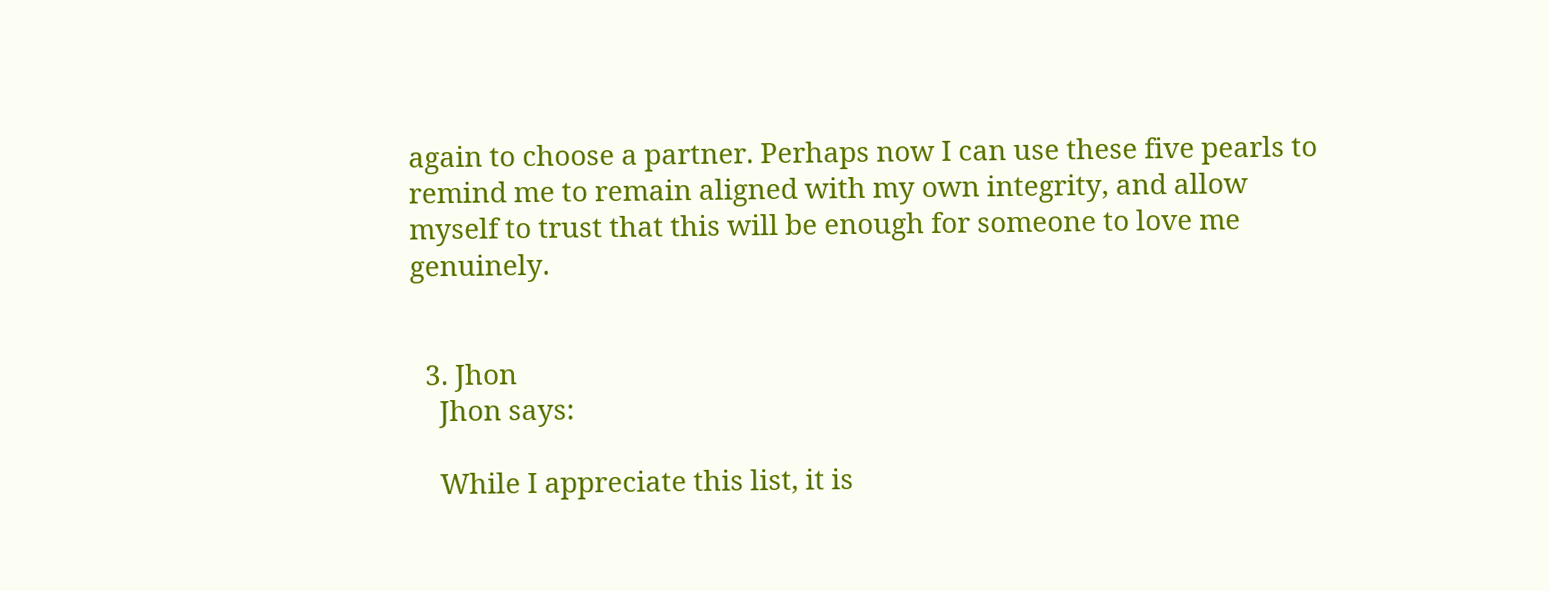again to choose a partner. Perhaps now I can use these five pearls to remind me to remain aligned with my own integrity, and allow myself to trust that this will be enough for someone to love me genuinely.


  3. Jhon
    Jhon says:

    While I appreciate this list, it is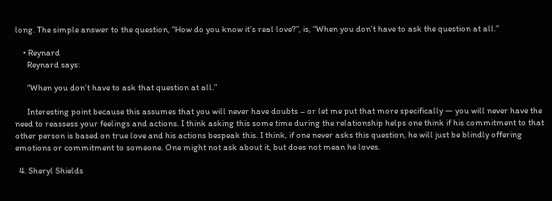long. The simple answer to the question, “How do you know it’s real love?”, is, “When you don’t have to ask the question at all.”

    • Reynard
      Reynard says:

      “When you don’t have to ask that question at all.”

      Interesting point because this assumes that you will never have doubts – or let me put that more specifically — you will never have the need to reassess your feelings and actions. I think asking this some time during the relationship helps one think if his commitment to that other person is based on true love and his actions bespeak this. I think, if one never asks this question, he will just be blindly offering emotions or commitment to someone. One might not ask about it, but does not mean he loves.

  4. Sheryl Shields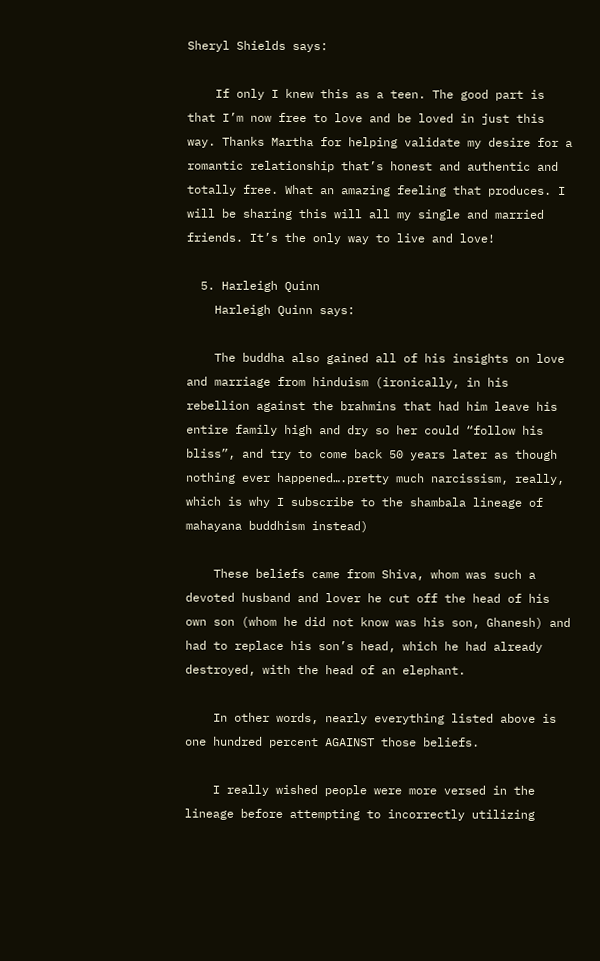Sheryl Shields says:

    If only I knew this as a teen. The good part is that I’m now free to love and be loved in just this way. Thanks Martha for helping validate my desire for a romantic relationship that’s honest and authentic and totally free. What an amazing feeling that produces. I will be sharing this will all my single and married friends. It’s the only way to live and love!

  5. Harleigh Quinn
    Harleigh Quinn says:

    The buddha also gained all of his insights on love and marriage from hinduism (ironically, in his rebellion against the brahmins that had him leave his entire family high and dry so her could “follow his bliss”, and try to come back 50 years later as though nothing ever happened….pretty much narcissism, really, which is why I subscribe to the shambala lineage of mahayana buddhism instead)

    These beliefs came from Shiva, whom was such a devoted husband and lover he cut off the head of his own son (whom he did not know was his son, Ghanesh) and had to replace his son’s head, which he had already destroyed, with the head of an elephant.

    In other words, nearly everything listed above is one hundred percent AGAINST those beliefs.

    I really wished people were more versed in the lineage before attempting to incorrectly utilizing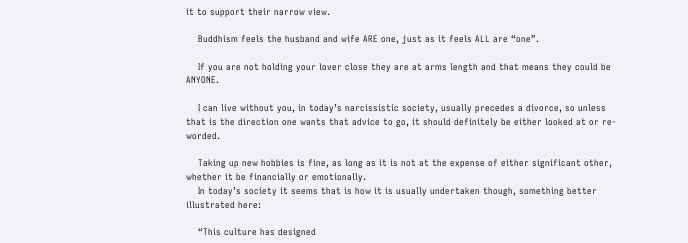it to support their narrow view.

    Buddhism feels the husband and wife ARE one, just as it feels ALL are “one”.

    If you are not holding your lover close they are at arms length and that means they could be ANYONE.

    I can live without you, in today’s narcissistic society, usually precedes a divorce, so unless that is the direction one wants that advice to go, it should definitely be either looked at or re-worded.

    Taking up new hobbies is fine, as long as it is not at the expense of either significant other, whether it be financially or emotionally.
    In today’s society it seems that is how it is usually undertaken though, something better illustrated here:

    “This culture has designed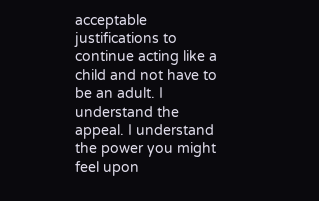acceptable justifications to continue acting like a child and not have to be an adult. I understand the appeal. I understand the power you might feel upon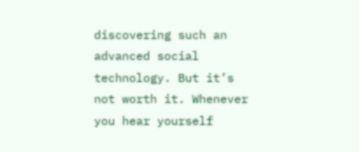discovering such an advanced social technology. But it’s not worth it. Whenever you hear yourself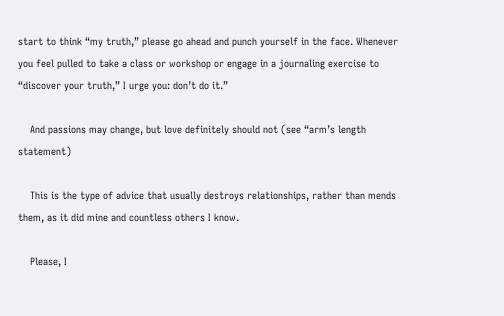start to think “my truth,” please go ahead and punch yourself in the face. Whenever you feel pulled to take a class or workshop or engage in a journaling exercise to “discover your truth,” I urge you: don’t do it.”

    And passions may change, but love definitely should not (see “arm’s length statement)

    This is the type of advice that usually destroys relationships, rather than mends them, as it did mine and countless others I know.

    Please, I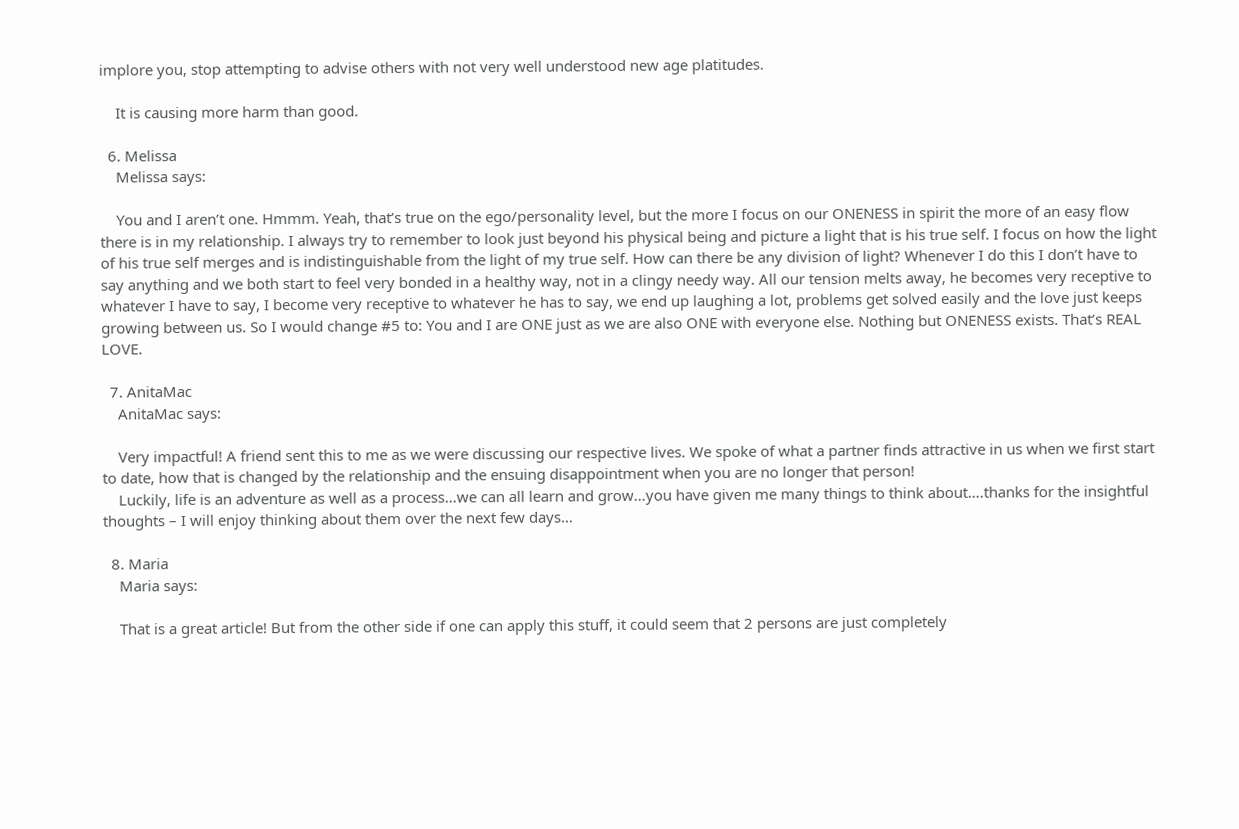implore you, stop attempting to advise others with not very well understood new age platitudes.

    It is causing more harm than good.

  6. Melissa
    Melissa says:

    You and I aren’t one. Hmmm. Yeah, that’s true on the ego/personality level, but the more I focus on our ONENESS in spirit the more of an easy flow there is in my relationship. I always try to remember to look just beyond his physical being and picture a light that is his true self. I focus on how the light of his true self merges and is indistinguishable from the light of my true self. How can there be any division of light? Whenever I do this I don’t have to say anything and we both start to feel very bonded in a healthy way, not in a clingy needy way. All our tension melts away, he becomes very receptive to whatever I have to say, I become very receptive to whatever he has to say, we end up laughing a lot, problems get solved easily and the love just keeps growing between us. So I would change #5 to: You and I are ONE just as we are also ONE with everyone else. Nothing but ONENESS exists. That’s REAL LOVE.

  7. AnitaMac
    AnitaMac says:

    Very impactful! A friend sent this to me as we were discussing our respective lives. We spoke of what a partner finds attractive in us when we first start to date, how that is changed by the relationship and the ensuing disappointment when you are no longer that person!
    Luckily, life is an adventure as well as a process…we can all learn and grow…you have given me many things to think about….thanks for the insightful thoughts – I will enjoy thinking about them over the next few days…

  8. Maria
    Maria says:

    That is a great article! But from the other side if one can apply this stuff, it could seem that 2 persons are just completely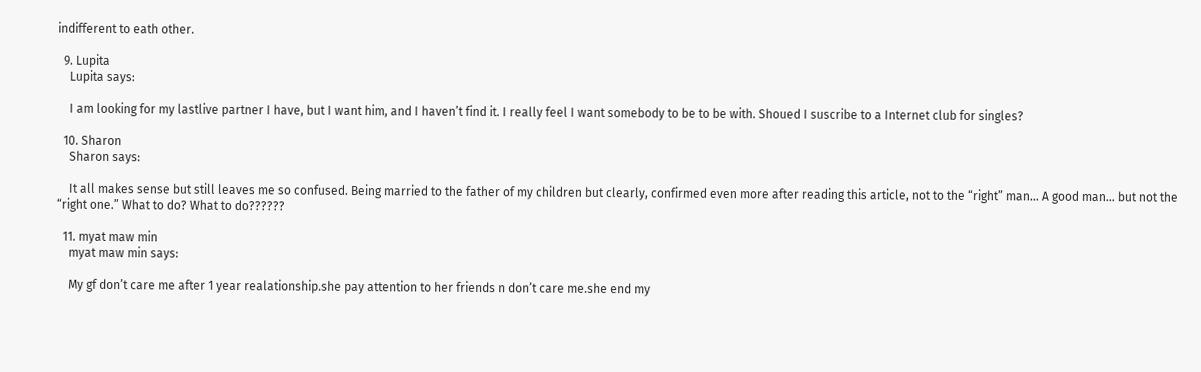indifferent to eath other.

  9. Lupita
    Lupita says:

    I am looking for my lastlive partner I have, but I want him, and I haven’t find it. I really feel I want somebody to be to be with. Shoued I suscribe to a Internet club for singles?

  10. Sharon
    Sharon says:

    It all makes sense but still leaves me so confused. Being married to the father of my children but clearly, confirmed even more after reading this article, not to the “right” man… A good man… but not the “right one.” What to do? What to do??????

  11. myat maw min
    myat maw min says:

    My gf don’t care me after 1 year realationship.she pay attention to her friends n don’t care me.she end my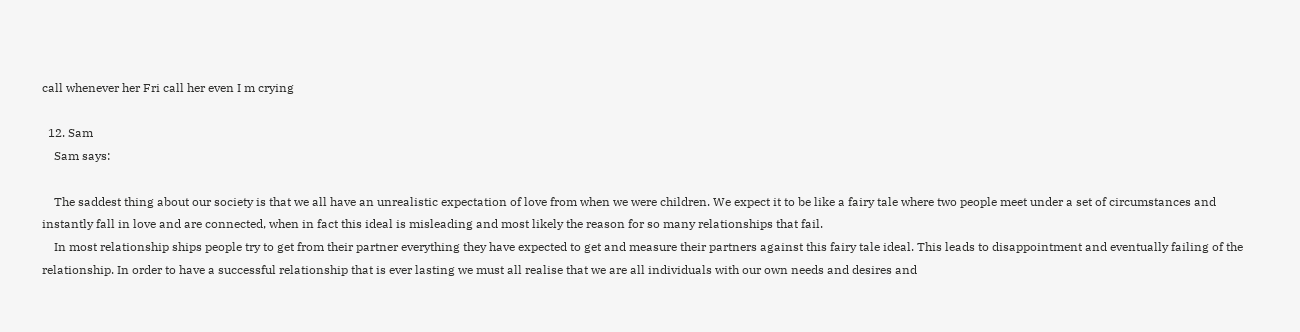call whenever her Fri call her even I m crying

  12. Sam
    Sam says:

    The saddest thing about our society is that we all have an unrealistic expectation of love from when we were children. We expect it to be like a fairy tale where two people meet under a set of circumstances and instantly fall in love and are connected, when in fact this ideal is misleading and most likely the reason for so many relationships that fail.
    In most relationship ships people try to get from their partner everything they have expected to get and measure their partners against this fairy tale ideal. This leads to disappointment and eventually failing of the relationship. In order to have a successful relationship that is ever lasting we must all realise that we are all individuals with our own needs and desires and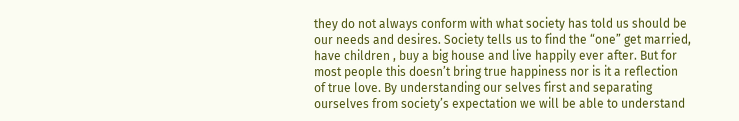they do not always conform with what society has told us should be our needs and desires. Society tells us to find the “one” get married, have children , buy a big house and live happily ever after. But for most people this doesn’t bring true happiness nor is it a reflection of true love. By understanding our selves first and separating ourselves from society’s expectation we will be able to understand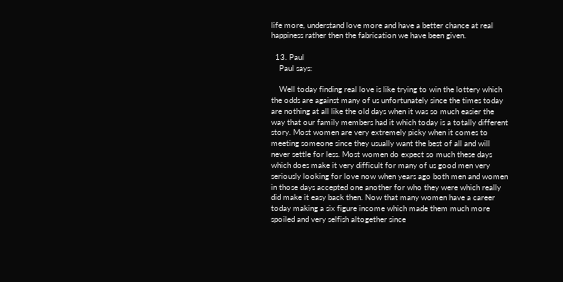life more, understand love more and have a better chance at real happiness rather then the fabrication we have been given.

  13. Paul
    Paul says:

    Well today finding real love is like trying to win the lottery which the odds are against many of us unfortunately since the times today are nothing at all like the old days when it was so much easier the way that our family members had it which today is a totally different story. Most women are very extremely picky when it comes to meeting someone since they usually want the best of all and will never settle for less. Most women do expect so much these days which does make it very difficult for many of us good men very seriously looking for love now when years ago both men and women in those days accepted one another for who they were which really did make it easy back then. Now that many women have a career today making a six figure income which made them much more spoiled and very selfish altogether since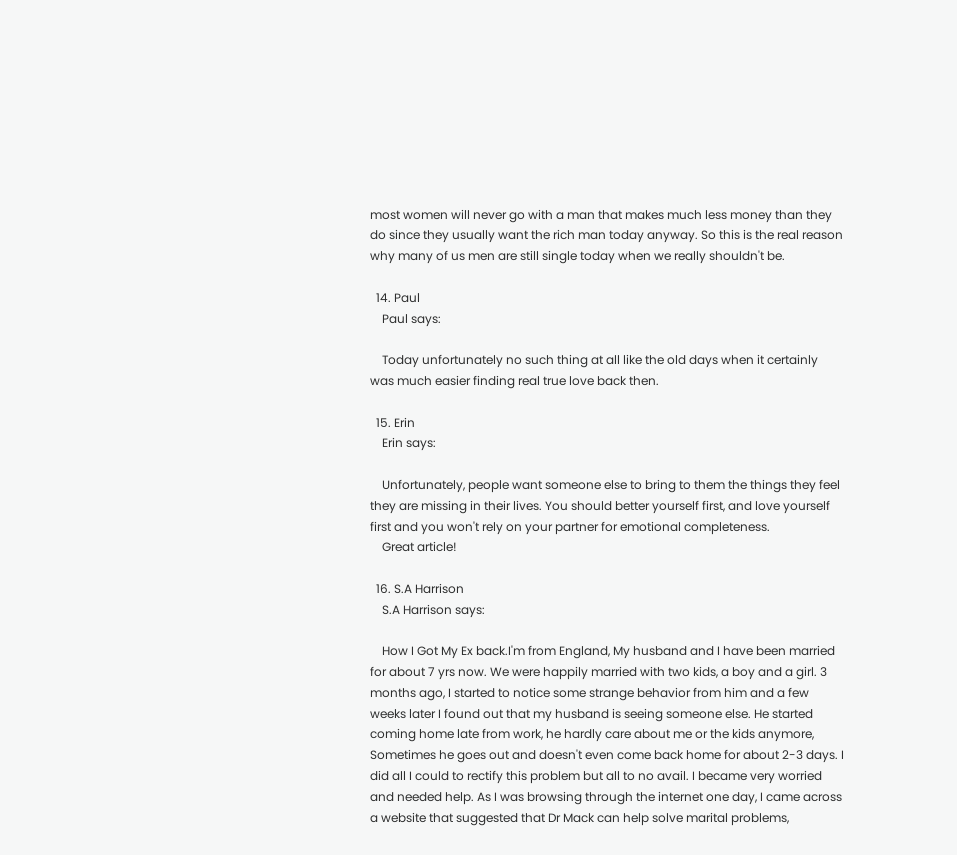most women will never go with a man that makes much less money than they do since they usually want the rich man today anyway. So this is the real reason why many of us men are still single today when we really shouldn't be.

  14. Paul
    Paul says:

    Today unfortunately no such thing at all like the old days when it certainly was much easier finding real true love back then.

  15. Erin
    Erin says:

    Unfortunately, people want someone else to bring to them the things they feel they are missing in their lives. You should better yourself first, and love yourself first and you won't rely on your partner for emotional completeness.
    Great article!

  16. S.A Harrison
    S.A Harrison says:

    How I Got My Ex back.I'm from England, My husband and I have been married for about 7 yrs now. We were happily married with two kids, a boy and a girl. 3 months ago, I started to notice some strange behavior from him and a few weeks later I found out that my husband is seeing someone else. He started coming home late from work, he hardly care about me or the kids anymore, Sometimes he goes out and doesn't even come back home for about 2-3 days. I did all I could to rectify this problem but all to no avail. I became very worried and needed help. As I was browsing through the internet one day, I came across a website that suggested that Dr Mack can help solve marital problems,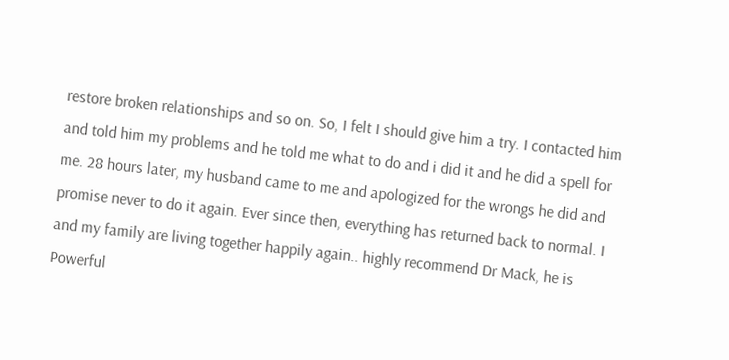restore broken relationships and so on. So, I felt I should give him a try. I contacted him and told him my problems and he told me what to do and i did it and he did a spell for me. 28 hours later, my husband came to me and apologized for the wrongs he did and promise never to do it again. Ever since then, everything has returned back to normal. I and my family are living together happily again.. highly recommend Dr Mack, he is Powerful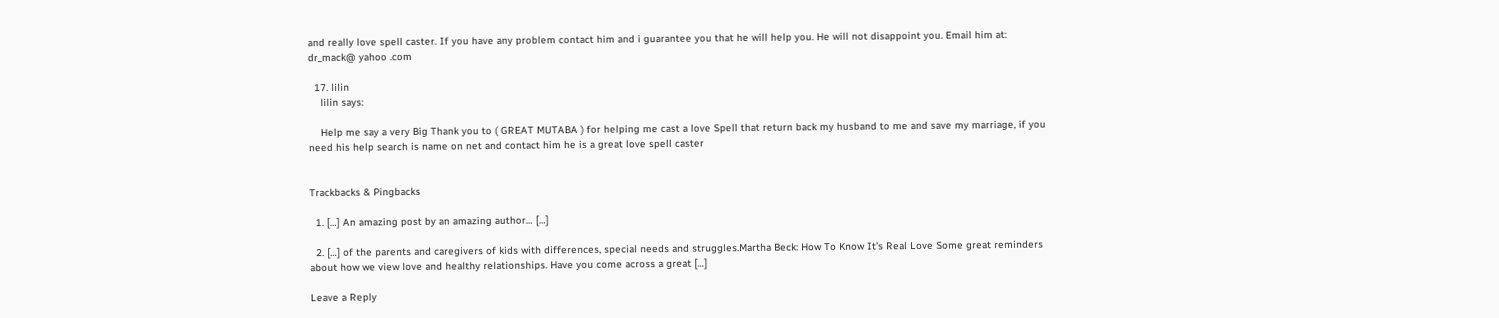and really love spell caster. If you have any problem contact him and i guarantee you that he will help you. He will not disappoint you. Email him at: dr_mack@ yahoo .com

  17. lilin
    lilin says:

    Help me say a very Big Thank you to ( GREAT MUTABA ) for helping me cast a love Spell that return back my husband to me and save my marriage, if you need his help search is name on net and contact him he is a great love spell caster


Trackbacks & Pingbacks

  1. […] An amazing post by an amazing author… […]

  2. […] of the parents and caregivers of kids with differences, special needs and struggles.Martha Beck: How To Know It’s Real Love Some great reminders about how we view love and healthy relationships. Have you come across a great […]

Leave a Reply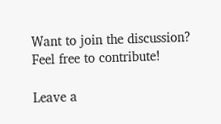Want to join the discussion?
Feel free to contribute!

Leave a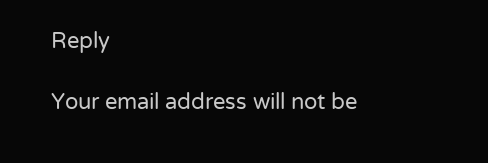Reply

Your email address will not be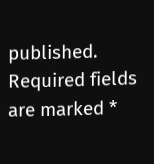published. Required fields are marked *